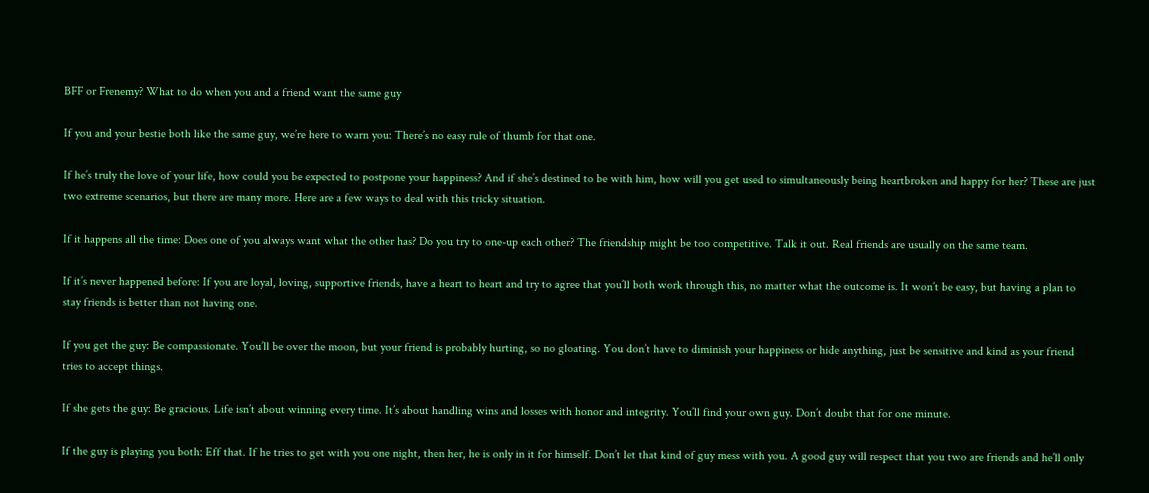BFF or Frenemy? What to do when you and a friend want the same guy

If you and your bestie both like the same guy, we’re here to warn you: There’s no easy rule of thumb for that one.

If he’s truly the love of your life, how could you be expected to postpone your happiness? And if she’s destined to be with him, how will you get used to simultaneously being heartbroken and happy for her? These are just two extreme scenarios, but there are many more. Here are a few ways to deal with this tricky situation.

If it happens all the time: Does one of you always want what the other has? Do you try to one-up each other? The friendship might be too competitive. Talk it out. Real friends are usually on the same team.

If it’s never happened before: If you are loyal, loving, supportive friends, have a heart to heart and try to agree that you’ll both work through this, no matter what the outcome is. It won’t be easy, but having a plan to stay friends is better than not having one.

If you get the guy: Be compassionate. You’ll be over the moon, but your friend is probably hurting, so no gloating. You don’t have to diminish your happiness or hide anything, just be sensitive and kind as your friend tries to accept things.

If she gets the guy: Be gracious. Life isn’t about winning every time. It’s about handling wins and losses with honor and integrity. You’ll find your own guy. Don’t doubt that for one minute.

If the guy is playing you both: Eff that. If he tries to get with you one night, then her, he is only in it for himself. Don’t let that kind of guy mess with you. A good guy will respect that you two are friends and he’ll only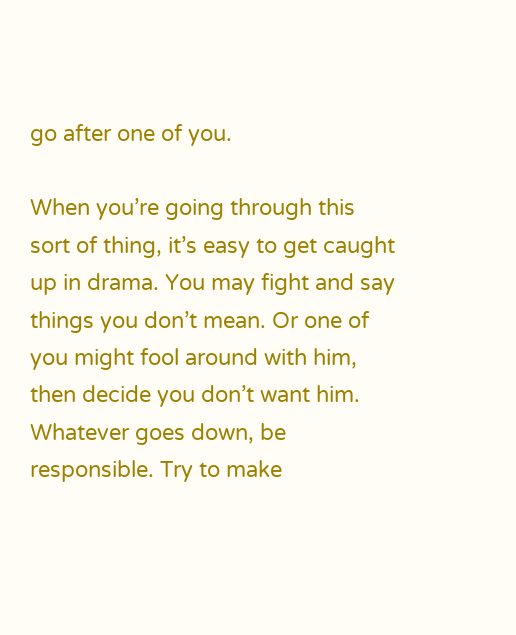go after one of you.

When you’re going through this sort of thing, it’s easy to get caught up in drama. You may fight and say things you don’t mean. Or one of you might fool around with him, then decide you don’t want him. Whatever goes down, be responsible. Try to make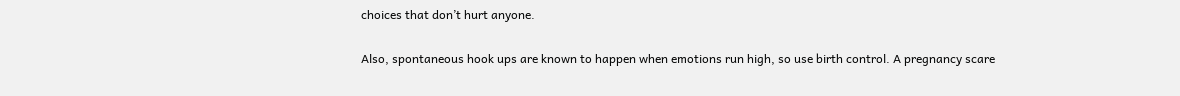choices that don’t hurt anyone.

Also, spontaneous hook ups are known to happen when emotions run high, so use birth control. A pregnancy scare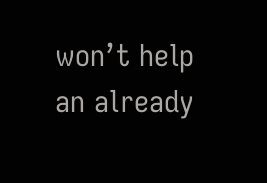won’t help an already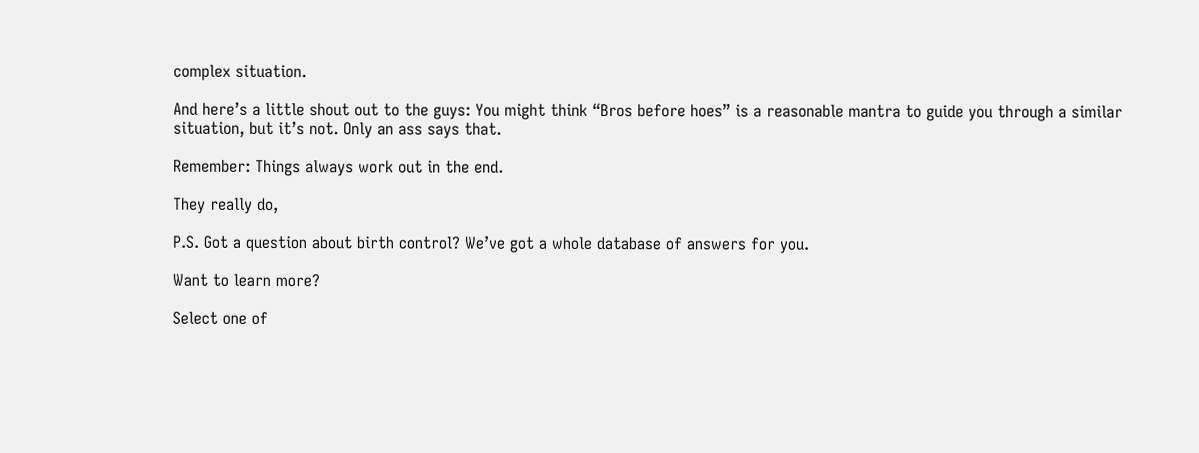complex situation.

And here’s a little shout out to the guys: You might think “Bros before hoes” is a reasonable mantra to guide you through a similar situation, but it’s not. Only an ass says that.

Remember: Things always work out in the end.

They really do,

P.S. Got a question about birth control? We’ve got a whole database of answers for you.

Want to learn more?

Select one of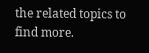the related topics to find more.